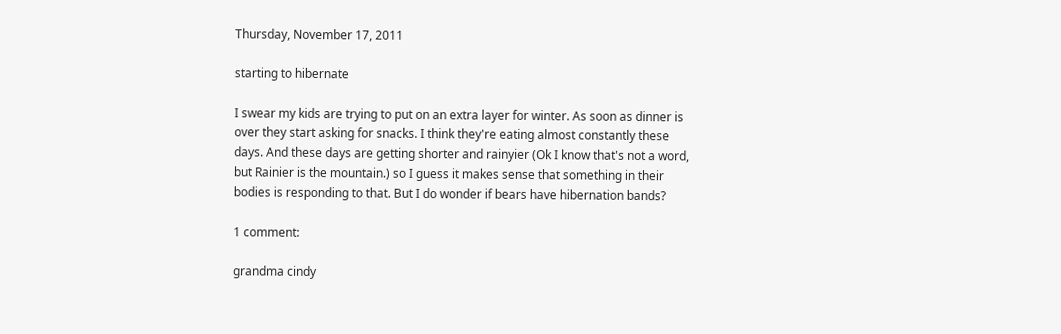Thursday, November 17, 2011

starting to hibernate

I swear my kids are trying to put on an extra layer for winter. As soon as dinner is over they start asking for snacks. I think they're eating almost constantly these days. And these days are getting shorter and rainyier (Ok I know that's not a word, but Rainier is the mountain.) so I guess it makes sense that something in their bodies is responding to that. But I do wonder if bears have hibernation bands?

1 comment:

grandma cindy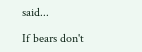said...

If bears don't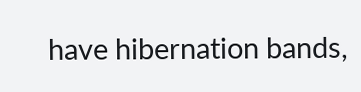have hibernation bands,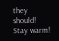they should! Stay warm!